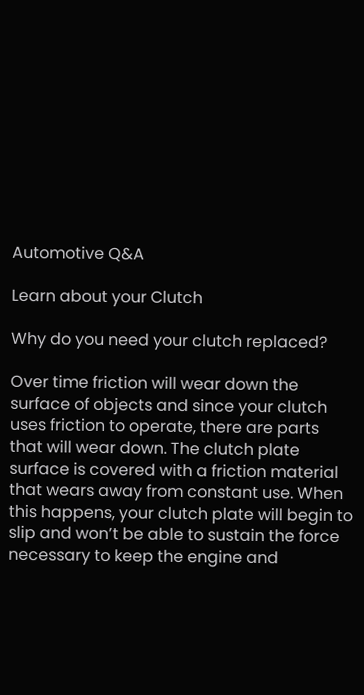Automotive Q&A

Learn about your Clutch

Why do you need your clutch replaced?

Over time friction will wear down the surface of objects and since your clutch uses friction to operate, there are parts that will wear down. The clutch plate surface is covered with a friction material that wears away from constant use. When this happens, your clutch plate will begin to slip and won’t be able to sustain the force necessary to keep the engine and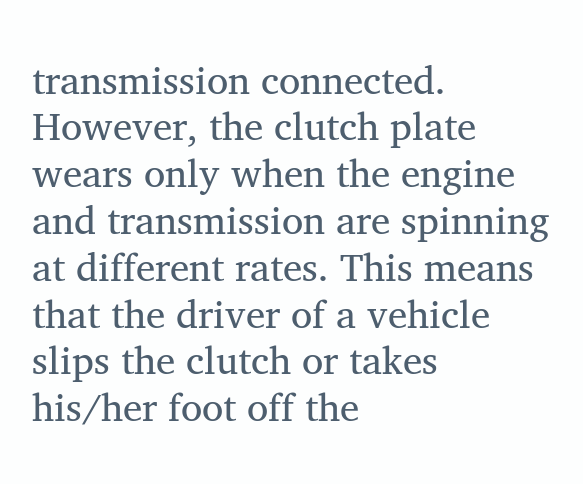transmission connected. However, the clutch plate wears only when the engine and transmission are spinning at different rates. This means that the driver of a vehicle slips the clutch or takes his/her foot off the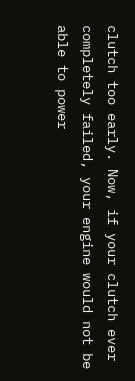clutch too early. Now, if your clutch ever completely failed, your engine would not be able to power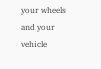your wheels and your vehicle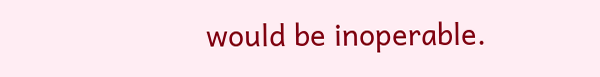would be inoperable.